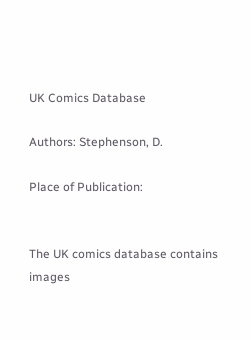UK Comics Database

Authors: Stephenson, D.

Place of Publication:


The UK comics database contains images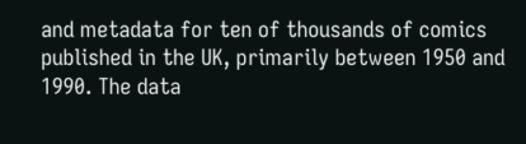and metadata for ten of thousands of comics published in the UK, primarily between 1950 and 1990. The data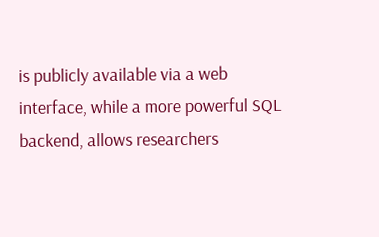is publicly available via a web interface, while a more powerful SQL backend, allows researchers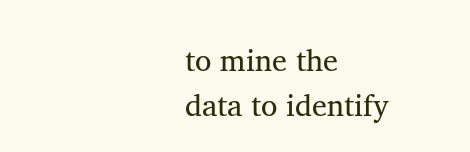to mine the data to identify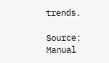trends.

Source: Manual